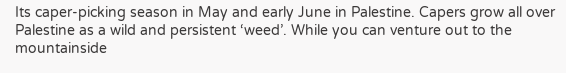Its caper-picking season in May and early June in Palestine. Capers grow all over Palestine as a wild and persistent ‘weed’. While you can venture out to the mountainside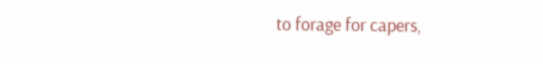to forage for capers,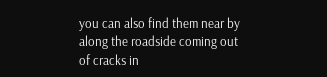you can also find them near by along the roadside coming out of cracks in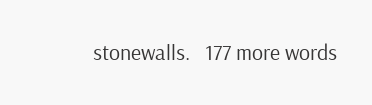stonewalls.   177 more words